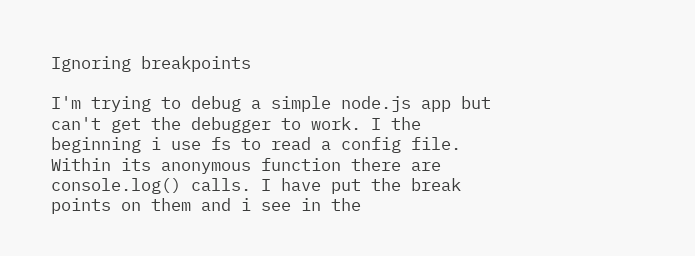Ignoring breakpoints

I'm trying to debug a simple node.js app but can't get the debugger to work. I the beginning i use fs to read a config file. Within its anonymous function there are console.log() calls. I have put the break points on them and i see in the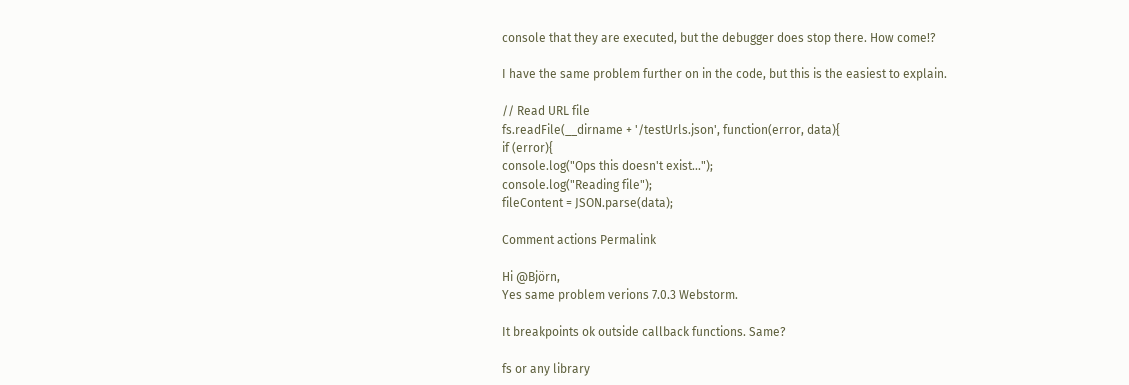console that they are executed, but the debugger does stop there. How come!?

I have the same problem further on in the code, but this is the easiest to explain.

// Read URL file
fs.readFile(__dirname + '/testUrls.json', function(error, data){
if (error){
console.log("Ops this doesn't exist...");
console.log("Reading file");
fileContent = JSON.parse(data);

Comment actions Permalink

Hi @Björn,
Yes same problem verions 7.0.3 Webstorm.

It breakpoints ok outside callback functions. Same?

fs or any library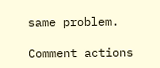same problem.

Comment actions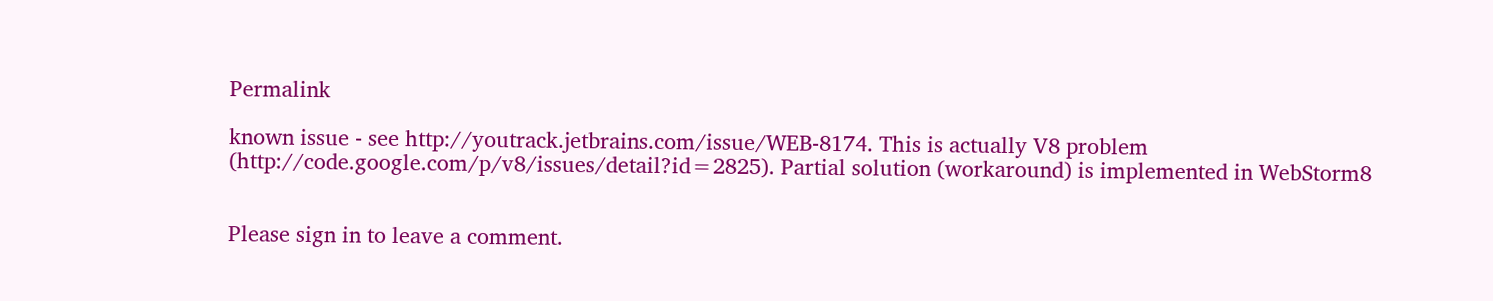Permalink

known issue - see http://youtrack.jetbrains.com/issue/WEB-8174. This is actually V8 problem (http://code.google.com/p/v8/issues/detail?id=2825). Partial solution (workaround) is implemented in WebStorm8


Please sign in to leave a comment.